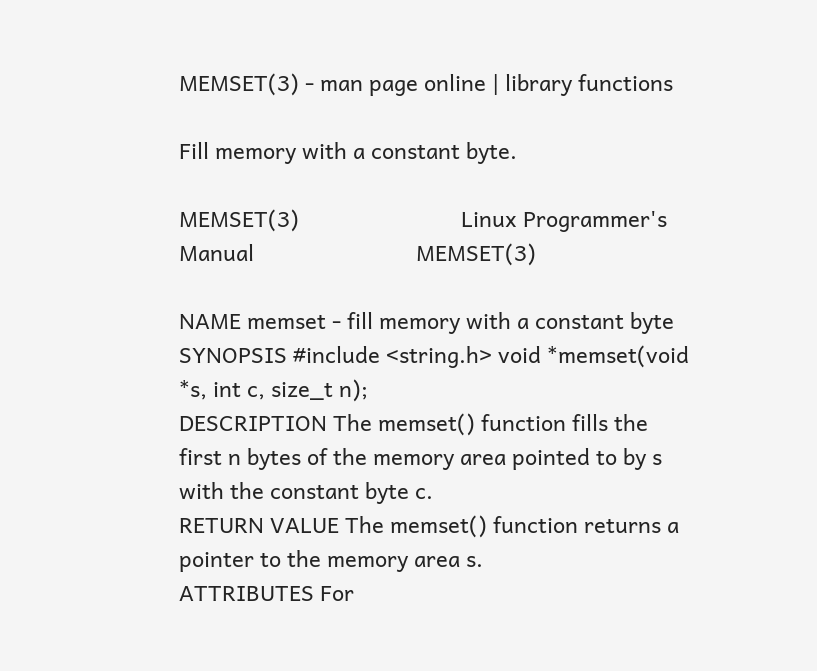MEMSET(3) - man page online | library functions

Fill memory with a constant byte.

MEMSET(3)                           Linux Programmer's Manual                           MEMSET(3)

NAME memset - fill memory with a constant byte
SYNOPSIS #include <string.h> void *memset(void *s, int c, size_t n);
DESCRIPTION The memset() function fills the first n bytes of the memory area pointed to by s with the constant byte c.
RETURN VALUE The memset() function returns a pointer to the memory area s.
ATTRIBUTES For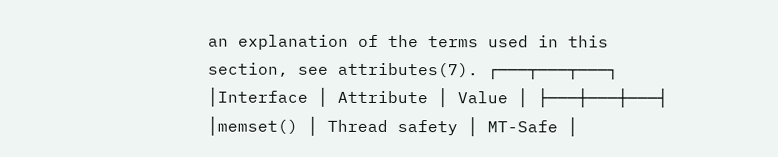an explanation of the terms used in this section, see attributes(7). ┌───┬───┬───┐ │Interface │ Attribute │ Value │ ├───┼───┼───┤ │memset() │ Thread safety │ MT-Safe │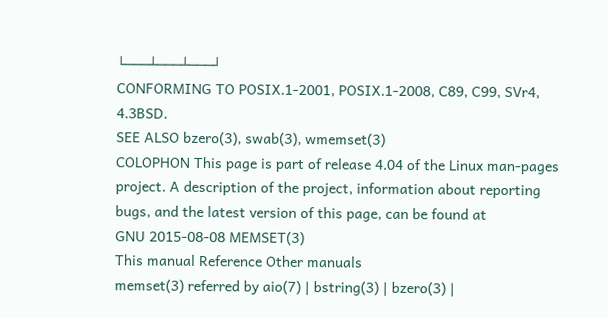└───┴───┴───┘
CONFORMING TO POSIX.1-2001, POSIX.1-2008, C89, C99, SVr4, 4.3BSD.
SEE ALSO bzero(3), swab(3), wmemset(3)
COLOPHON This page is part of release 4.04 of the Linux man-pages project. A description of the project, information about reporting bugs, and the latest version of this page, can be found at
GNU 2015-08-08 MEMSET(3)
This manual Reference Other manuals
memset(3) referred by aio(7) | bstring(3) | bzero(3) |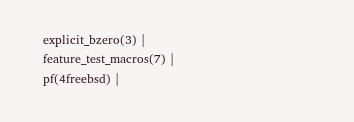explicit_bzero(3) | feature_test_macros(7) | pf(4freebsd) |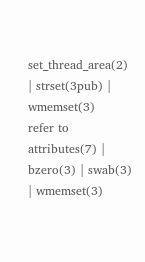set_thread_area(2) | strset(3pub) | wmemset(3)
refer to attributes(7) | bzero(3) | swab(3) | wmemset(3)